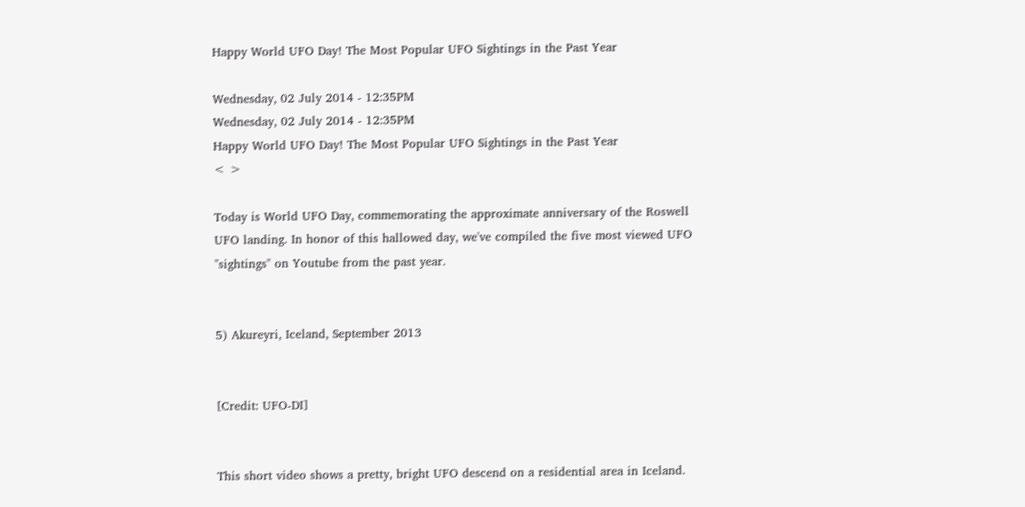Happy World UFO Day! The Most Popular UFO Sightings in the Past Year

Wednesday, 02 July 2014 - 12:35PM
Wednesday, 02 July 2014 - 12:35PM
Happy World UFO Day! The Most Popular UFO Sightings in the Past Year
< >

Today is World UFO Day, commemorating the approximate anniversary of the Roswell UFO landing. In honor of this hallowed day, we've compiled the five most viewed UFO "sightings" on Youtube from the past year.


5) Akureyri, Iceland, September 2013


[Credit: UFO-DI]


This short video shows a pretty, bright UFO descend on a residential area in Iceland.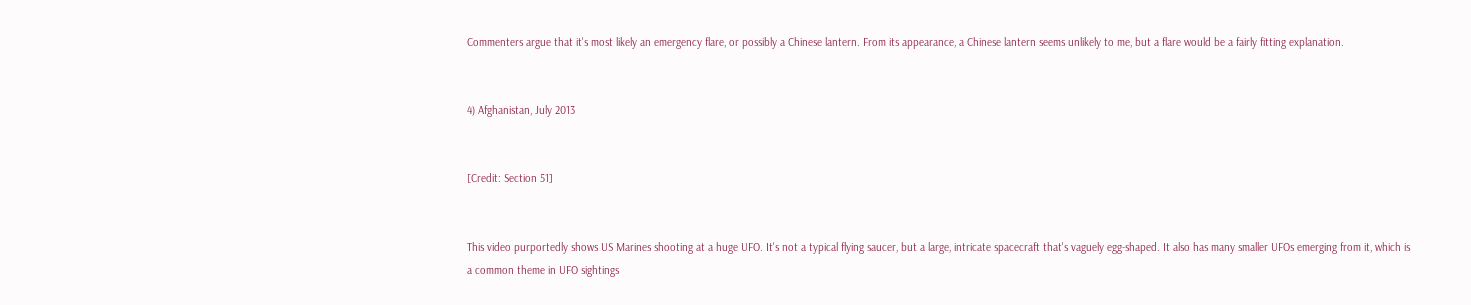Commenters argue that it's most likely an emergency flare, or possibly a Chinese lantern. From its appearance, a Chinese lantern seems unlikely to me, but a flare would be a fairly fitting explanation.


4) Afghanistan, July 2013


[Credit: Section 51]


This video purportedly shows US Marines shooting at a huge UFO. It's not a typical flying saucer, but a large, intricate spacecraft that's vaguely egg-shaped. It also has many smaller UFOs emerging from it, which is a common theme in UFO sightings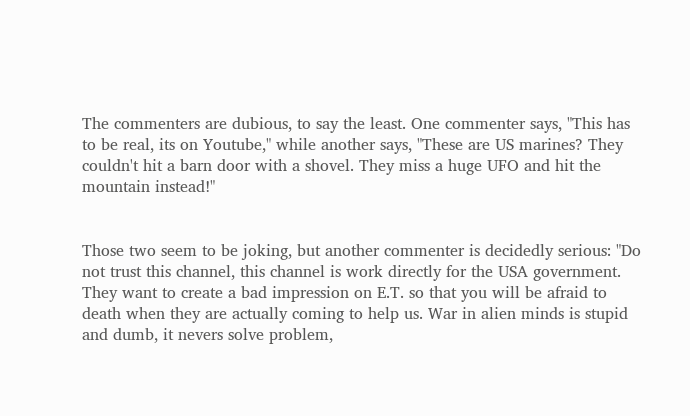The commenters are dubious, to say the least. One commenter says, "This has to be real, its on Youtube," while another says, "These are US marines? They couldn't hit a barn door with a shovel. They miss a huge UFO and hit the mountain instead!"


Those two seem to be joking, but another commenter is decidedly serious: "Do not trust this channel, this channel is work directly for the USA government. They want to create a bad impression on E.T. so that you will be afraid to death when they are actually coming to help us. War in alien minds is stupid and dumb, it nevers solve problem,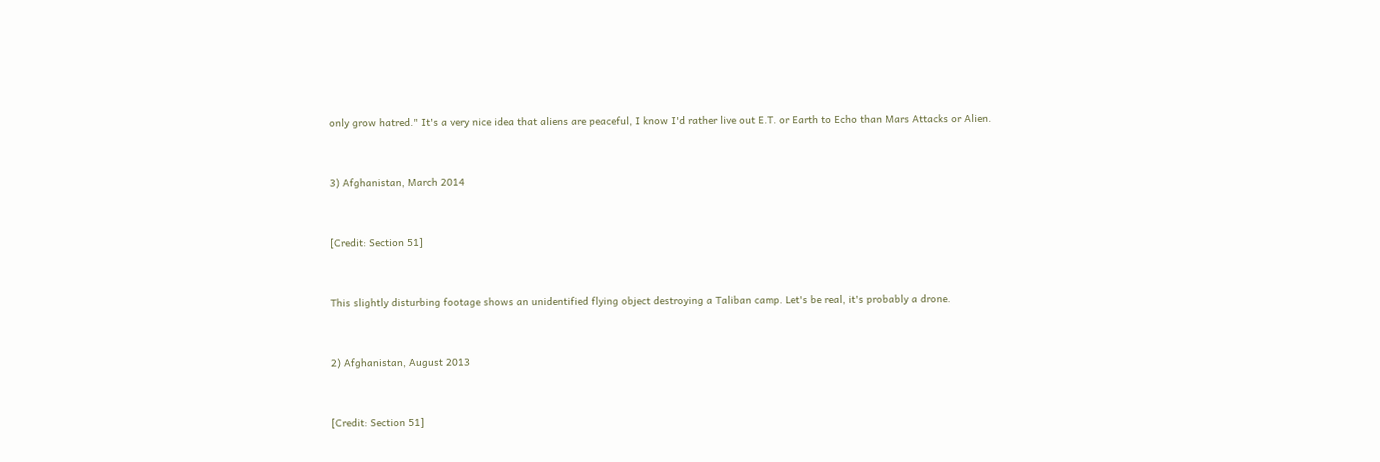only grow hatred." It's a very nice idea that aliens are peaceful, I know I'd rather live out E.T. or Earth to Echo than Mars Attacks or Alien.


3) Afghanistan, March 2014


[Credit: Section 51]


This slightly disturbing footage shows an unidentified flying object destroying a Taliban camp. Let's be real, it's probably a drone.


2) Afghanistan, August 2013


[Credit: Section 51]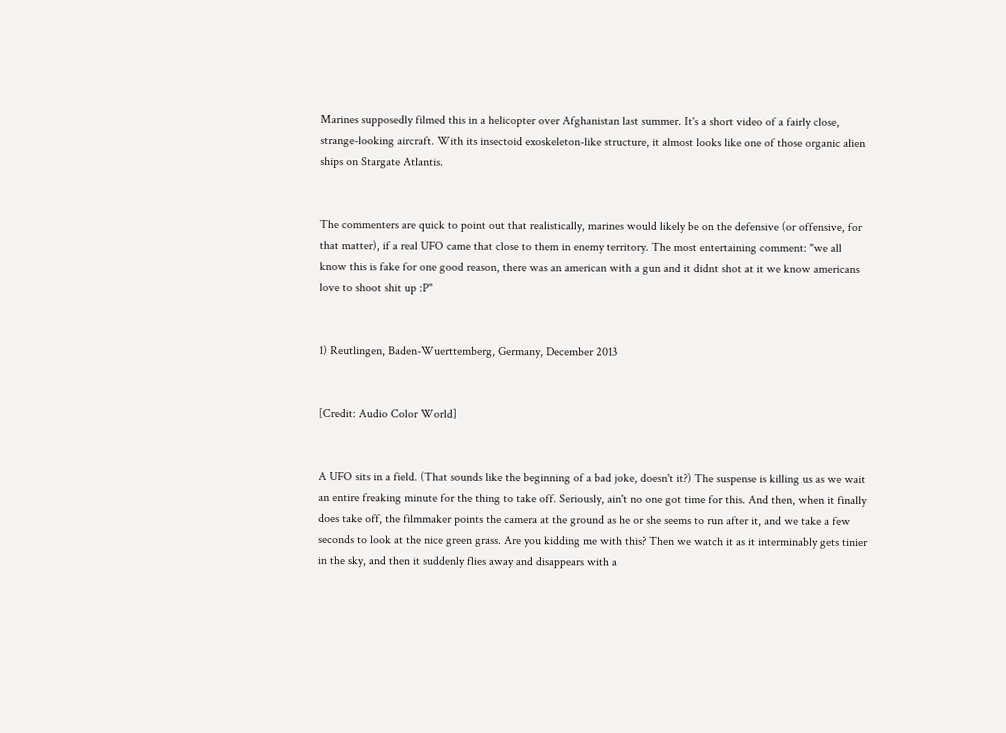Marines supposedly filmed this in a helicopter over Afghanistan last summer. It's a short video of a fairly close, strange-looking aircraft. With its insectoid exoskeleton-like structure, it almost looks like one of those organic alien ships on Stargate Atlantis.


The commenters are quick to point out that realistically, marines would likely be on the defensive (or offensive, for that matter), if a real UFO came that close to them in enemy territory. The most entertaining comment: "we all know this is fake for one good reason, there was an american with a gun and it didnt shot at it we know americans love to shoot shit up :P"


1) Reutlingen, Baden-Wuerttemberg, Germany, December 2013


[Credit: Audio Color World]


A UFO sits in a field. (That sounds like the beginning of a bad joke, doesn't it?) The suspense is killing us as we wait an entire freaking minute for the thing to take off. Seriously, ain't no one got time for this. And then, when it finally does take off, the filmmaker points the camera at the ground as he or she seems to run after it, and we take a few seconds to look at the nice green grass. Are you kidding me with this? Then we watch it as it interminably gets tinier in the sky, and then it suddenly flies away and disappears with a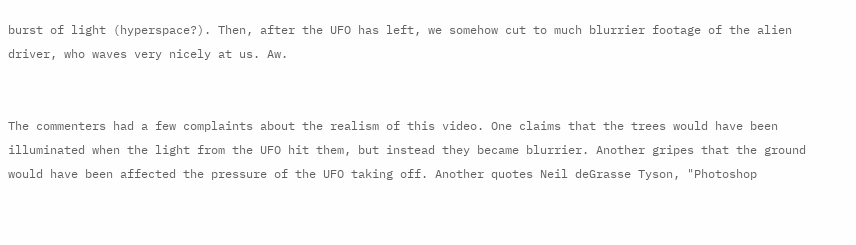burst of light (hyperspace?). Then, after the UFO has left, we somehow cut to much blurrier footage of the alien driver, who waves very nicely at us. Aw.


The commenters had a few complaints about the realism of this video. One claims that the trees would have been illuminated when the light from the UFO hit them, but instead they became blurrier. Another gripes that the ground would have been affected the pressure of the UFO taking off. Another quotes Neil deGrasse Tyson, "Photoshop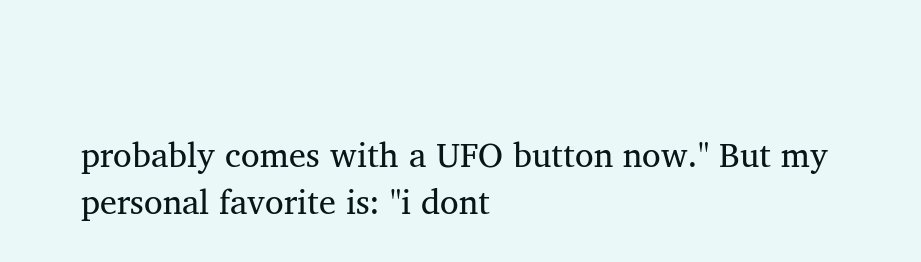probably comes with a UFO button now." But my personal favorite is: "i dont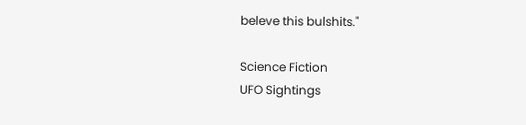beleve this bulshits."

Science Fiction
UFO Sightings